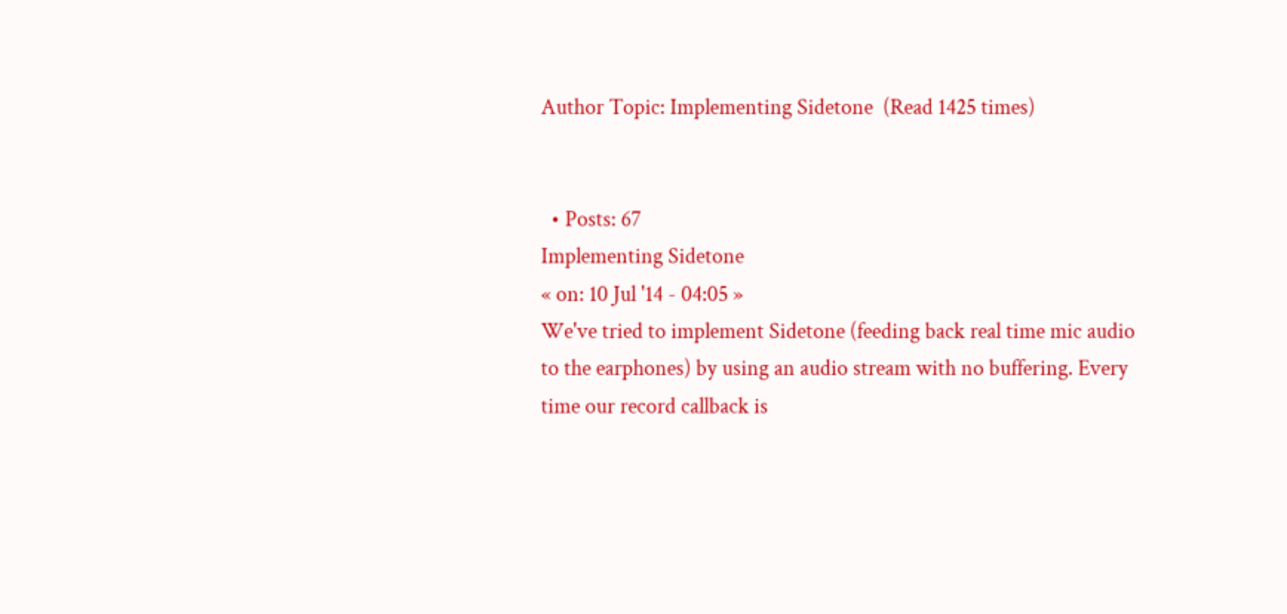Author Topic: Implementing Sidetone  (Read 1425 times)


  • Posts: 67
Implementing Sidetone
« on: 10 Jul '14 - 04:05 »
We've tried to implement Sidetone (feeding back real time mic audio to the earphones) by using an audio stream with no buffering. Every time our record callback is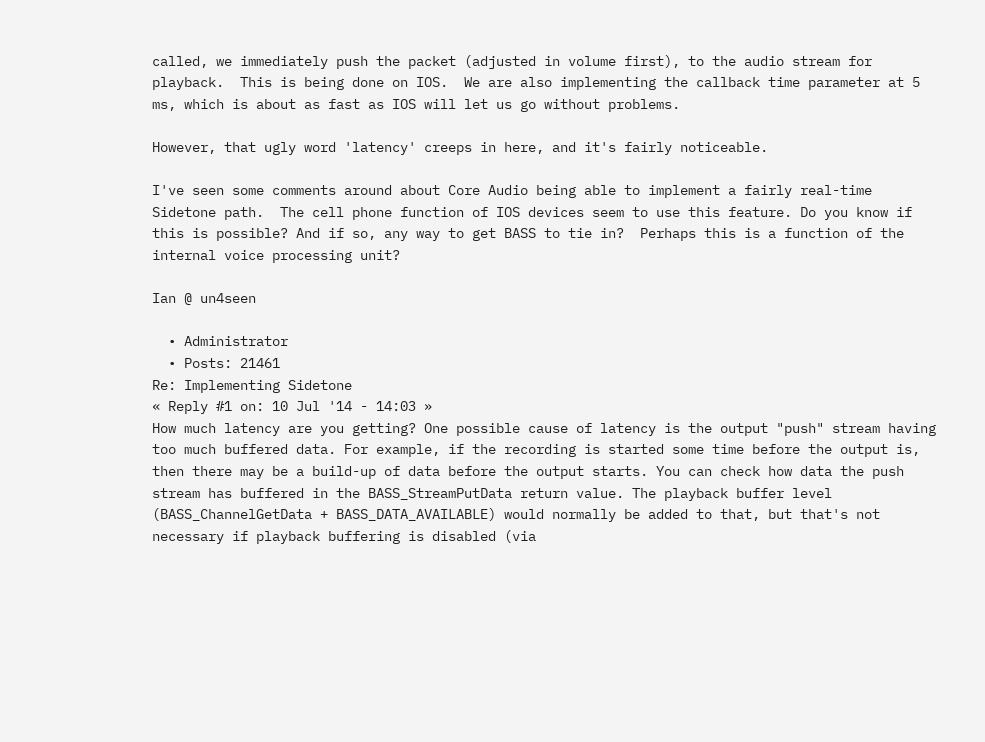called, we immediately push the packet (adjusted in volume first), to the audio stream for playback.  This is being done on IOS.  We are also implementing the callback time parameter at 5 ms, which is about as fast as IOS will let us go without problems.

However, that ugly word 'latency' creeps in here, and it's fairly noticeable.

I've seen some comments around about Core Audio being able to implement a fairly real-time Sidetone path.  The cell phone function of IOS devices seem to use this feature. Do you know if this is possible? And if so, any way to get BASS to tie in?  Perhaps this is a function of the internal voice processing unit?

Ian @ un4seen

  • Administrator
  • Posts: 21461
Re: Implementing Sidetone
« Reply #1 on: 10 Jul '14 - 14:03 »
How much latency are you getting? One possible cause of latency is the output "push" stream having too much buffered data. For example, if the recording is started some time before the output is, then there may be a build-up of data before the output starts. You can check how data the push stream has buffered in the BASS_StreamPutData return value. The playback buffer level (BASS_ChannelGetData + BASS_DATA_AVAILABLE) would normally be added to that, but that's not necessary if playback buffering is disabled (via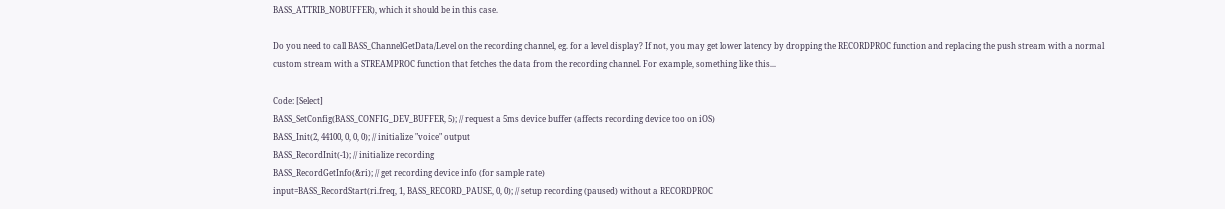BASS_ATTRIB_NOBUFFER), which it should be in this case.

Do you need to call BASS_ChannelGetData/Level on the recording channel, eg. for a level display? If not, you may get lower latency by dropping the RECORDPROC function and replacing the push stream with a normal custom stream with a STREAMPROC function that fetches the data from the recording channel. For example, something like this...

Code: [Select]
BASS_SetConfig(BASS_CONFIG_DEV_BUFFER, 5); // request a 5ms device buffer (affects recording device too on iOS)
BASS_Init(2, 44100, 0, 0, 0); // initialize "voice" output
BASS_RecordInit(-1); // initialize recording
BASS_RecordGetInfo(&ri); // get recording device info (for sample rate)
input=BASS_RecordStart(ri.freq, 1, BASS_RECORD_PAUSE, 0, 0); // setup recording (paused) without a RECORDPROC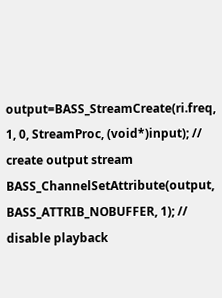output=BASS_StreamCreate(ri.freq, 1, 0, StreamProc, (void*)input); // create output stream
BASS_ChannelSetAttribute(output, BASS_ATTRIB_NOBUFFER, 1); // disable playback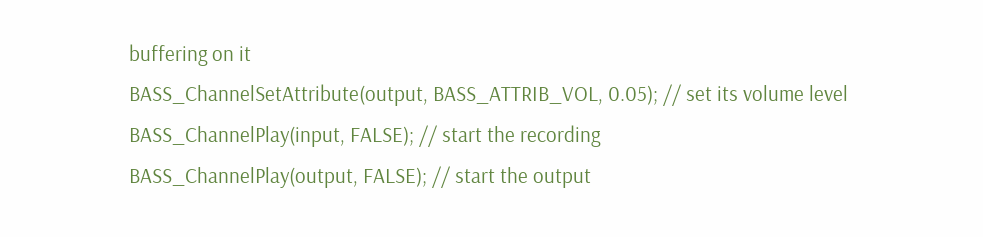buffering on it
BASS_ChannelSetAttribute(output, BASS_ATTRIB_VOL, 0.05); // set its volume level
BASS_ChannelPlay(input, FALSE); // start the recording
BASS_ChannelPlay(output, FALSE); // start the output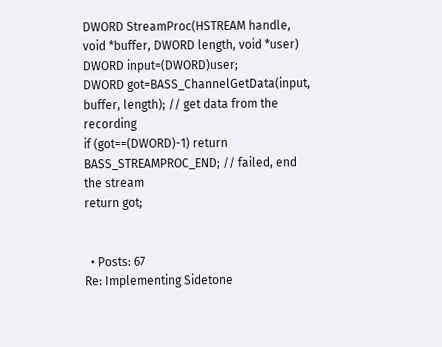DWORD StreamProc(HSTREAM handle, void *buffer, DWORD length, void *user)
DWORD input=(DWORD)user;
DWORD got=BASS_ChannelGetData(input, buffer, length); // get data from the recording
if (got==(DWORD)-1) return BASS_STREAMPROC_END; // failed, end the stream
return got;


  • Posts: 67
Re: Implementing Sidetone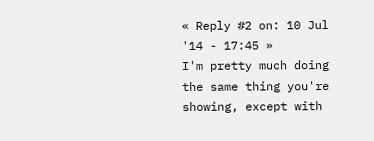« Reply #2 on: 10 Jul '14 - 17:45 »
I'm pretty much doing the same thing you're showing, except with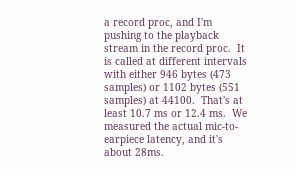a record proc, and I'm pushing to the playback stream in the record proc.  It is called at different intervals with either 946 bytes (473 samples) or 1102 bytes (551 samples) at 44100.  That's at least 10.7 ms or 12.4 ms.  We measured the actual mic-to-earpiece latency, and it's about 28ms.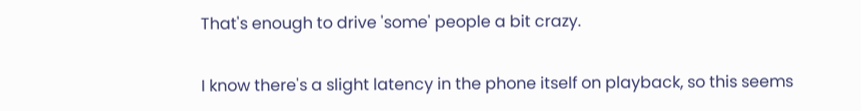That's enough to drive 'some' people a bit crazy.

I know there's a slight latency in the phone itself on playback, so this seems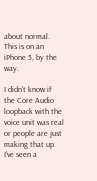about normal.  This is on an iPhone 5, by the way.

I didn't know if the Core Audio loopback with the voice unit was real or people are just making that up.  I've seen a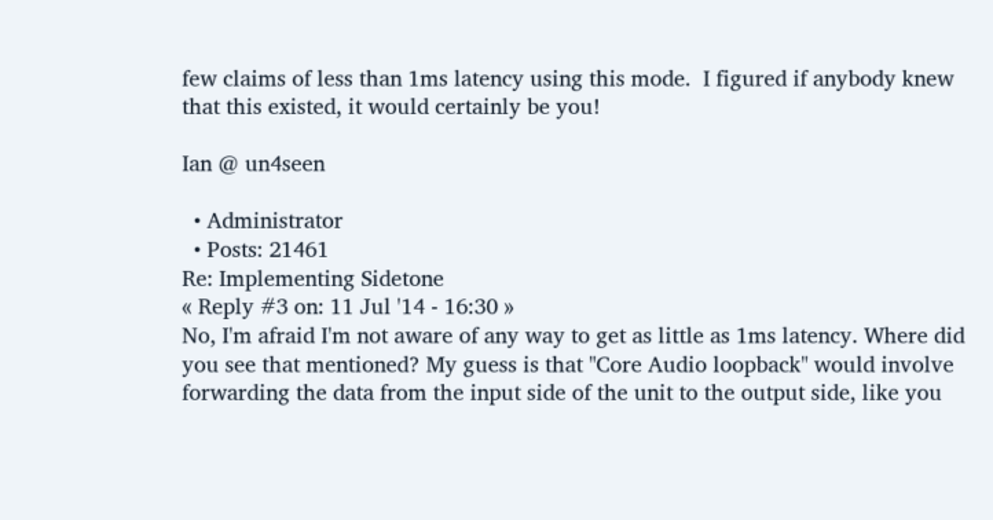few claims of less than 1ms latency using this mode.  I figured if anybody knew that this existed, it would certainly be you!

Ian @ un4seen

  • Administrator
  • Posts: 21461
Re: Implementing Sidetone
« Reply #3 on: 11 Jul '14 - 16:30 »
No, I'm afraid I'm not aware of any way to get as little as 1ms latency. Where did you see that mentioned? My guess is that "Core Audio loopback" would involve forwarding the data from the input side of the unit to the output side, like you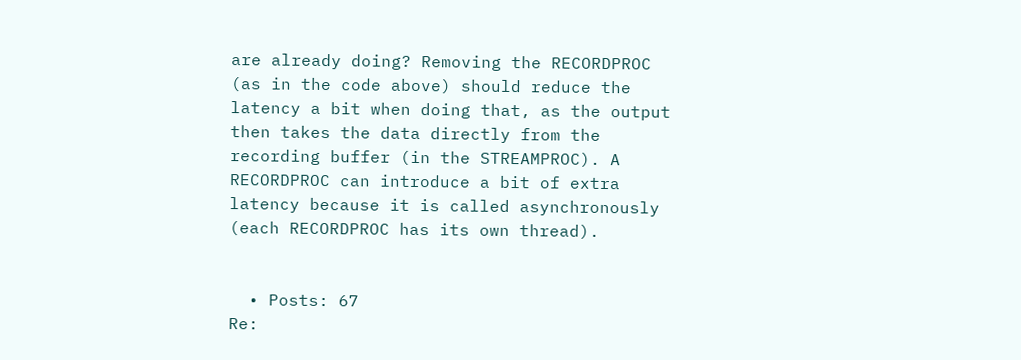are already doing? Removing the RECORDPROC (as in the code above) should reduce the latency a bit when doing that, as the output then takes the data directly from the recording buffer (in the STREAMPROC). A RECORDPROC can introduce a bit of extra latency because it is called asynchronously (each RECORDPROC has its own thread).


  • Posts: 67
Re: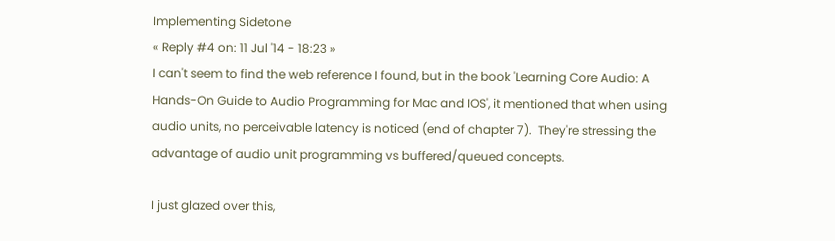Implementing Sidetone
« Reply #4 on: 11 Jul '14 - 18:23 »
I can't seem to find the web reference I found, but in the book 'Learning Core Audio: A Hands-On Guide to Audio Programming for Mac and IOS', it mentioned that when using audio units, no perceivable latency is noticed (end of chapter 7).  They're stressing the advantage of audio unit programming vs buffered/queued concepts.

I just glazed over this,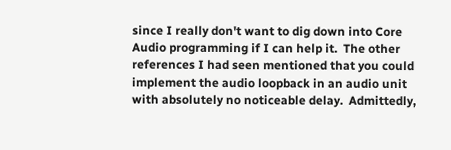since I really don't want to dig down into Core Audio programming if I can help it.  The other references I had seen mentioned that you could implement the audio loopback in an audio unit with absolutely no noticeable delay.  Admittedly,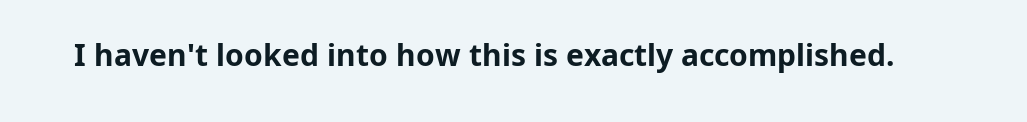I haven't looked into how this is exactly accomplished.